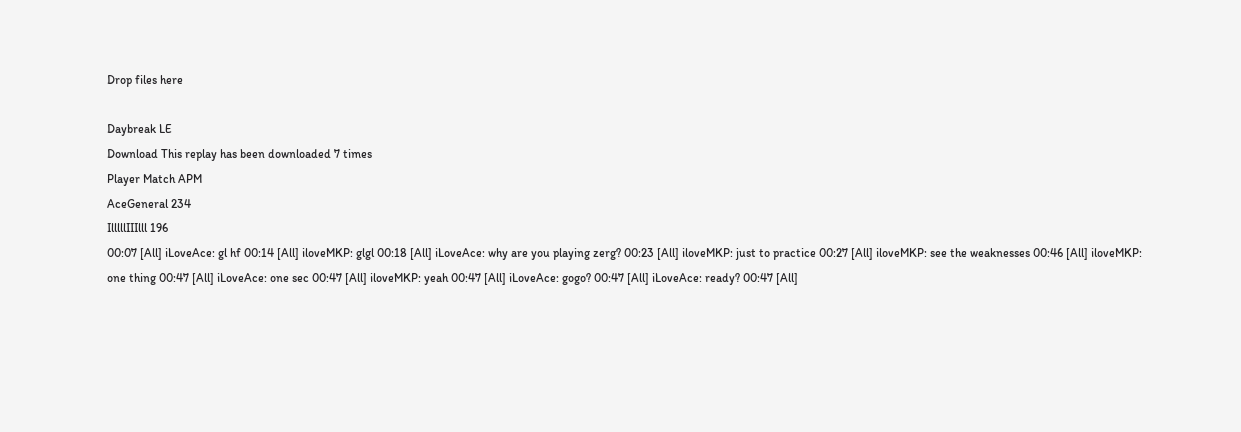Drop files here

Daybreak LE
Download This replay has been downloaded 7 times
Player Match APM
AceGeneral 234
IlllllIIIlll 196
00:07 [All] iLoveAce: gl hf 00:14 [All] iloveMKP: glgl 00:18 [All] iLoveAce: why are you playing zerg? 00:23 [All] iloveMKP: just to practice 00:27 [All] iloveMKP: see the weaknesses 00:46 [All] iloveMKP: one thing 00:47 [All] iLoveAce: one sec 00:47 [All] iloveMKP: yeah 00:47 [All] iLoveAce: gogo? 00:47 [All] iLoveAce: ready? 00:47 [All]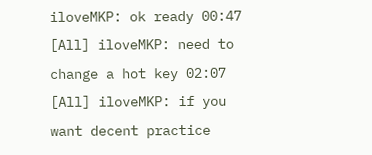iloveMKP: ok ready 00:47 [All] iloveMKP: need to change a hot key 02:07 [All] iloveMKP: if you want decent practice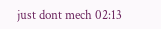just dont mech 02:13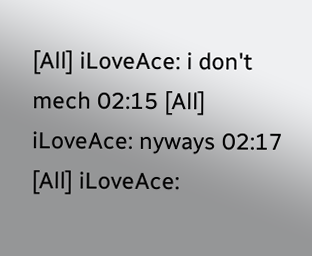[All] iLoveAce: i don't mech 02:15 [All] iLoveAce: nyways 02:17 [All] iLoveAce: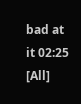bad at it 02:25 [All]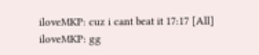iloveMKP: cuz i cant beat it 17:17 [All] iloveMKP: gg